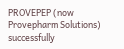PROVEPEP (now Provepharm Solutions) successfully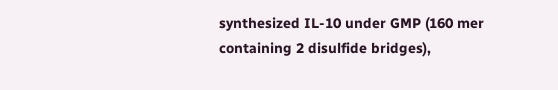synthesized IL-10 under GMP (160 mer containing 2 disulfide bridges),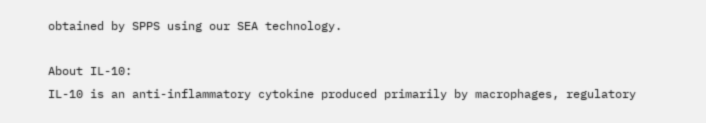obtained by SPPS using our SEA technology.

About IL-10:
IL-10 is an anti-inflammatory cytokine produced primarily by macrophages, regulatory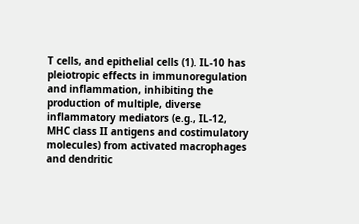T cells, and epithelial cells (1). IL-10 has pleiotropic effects in immunoregulation and inflammation, inhibiting the production of multiple, diverse inflammatory mediators (e.g., IL-12, MHC class II antigens and costimulatory molecules) from activated macrophages and dendritic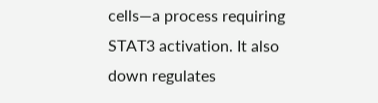cells—a process requiring STAT3 activation. It also down regulates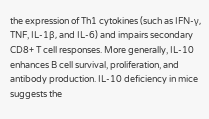the expression of Th1 cytokines (such as IFN-γ, TNF, IL-1β, and IL-6) and impairs secondary CD8+ T cell responses. More generally, IL-10 enhances B cell survival, proliferation, and antibody production. IL-10 deficiency in mice suggests the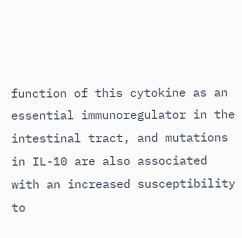function of this cytokine as an essential immunoregulator in the intestinal tract, and mutations in IL-10 are also associated with an increased susceptibility to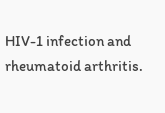HIV-1 infection and rheumatoid arthritis.